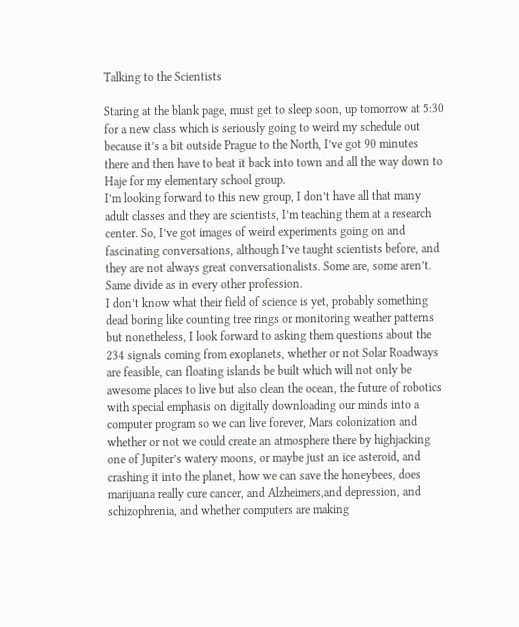Talking to the Scientists

Staring at the blank page, must get to sleep soon, up tomorrow at 5:30 for a new class which is seriously going to weird my schedule out because it’s a bit outside Prague to the North, I’ve got 90 minutes there and then have to beat it back into town and all the way down to Haje for my elementary school group.
I’m looking forward to this new group, I don’t have all that many adult classes and they are scientists, I’m teaching them at a research center. So, I’ve got images of weird experiments going on and fascinating conversations, although I’ve taught scientists before, and they are not always great conversationalists. Some are, some aren’t. Same divide as in every other profession.
I don’t know what their field of science is yet, probably something dead boring like counting tree rings or monitoring weather patterns but nonetheless, I look forward to asking them questions about the 234 signals coming from exoplanets, whether or not Solar Roadways are feasible, can floating islands be built which will not only be awesome places to live but also clean the ocean, the future of robotics with special emphasis on digitally downloading our minds into a computer program so we can live forever, Mars colonization and whether or not we could create an atmosphere there by highjacking one of Jupiter’s watery moons, or maybe just an ice asteroid, and crashing it into the planet, how we can save the honeybees, does marijuana really cure cancer, and Alzheimers,and depression, and schizophrenia, and whether computers are making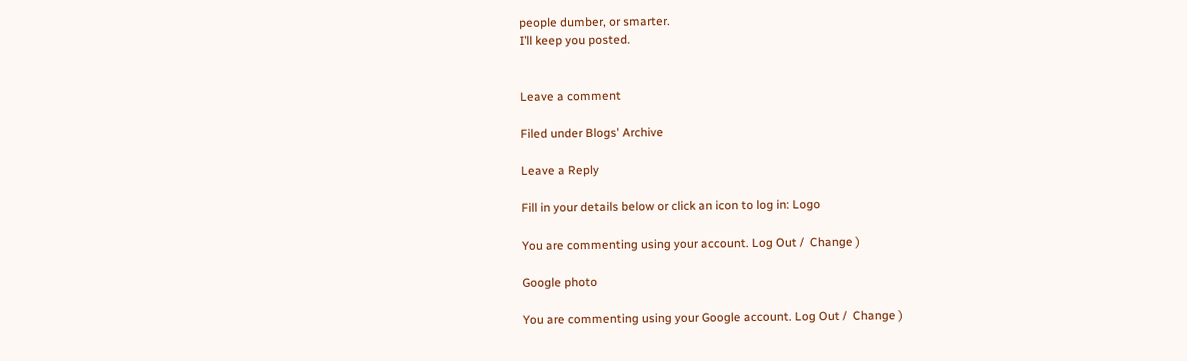people dumber, or smarter.
I’ll keep you posted.


Leave a comment

Filed under Blogs' Archive

Leave a Reply

Fill in your details below or click an icon to log in: Logo

You are commenting using your account. Log Out /  Change )

Google photo

You are commenting using your Google account. Log Out /  Change )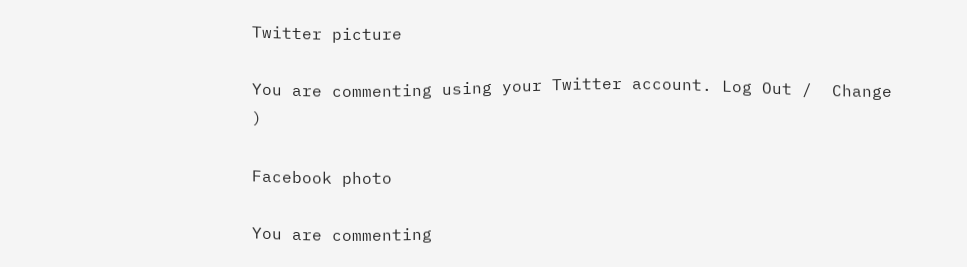Twitter picture

You are commenting using your Twitter account. Log Out /  Change )

Facebook photo

You are commenting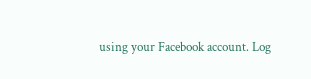using your Facebook account. Log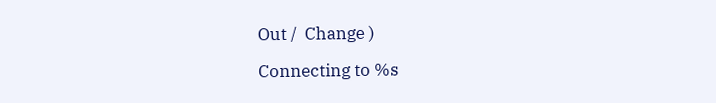Out /  Change )

Connecting to %s